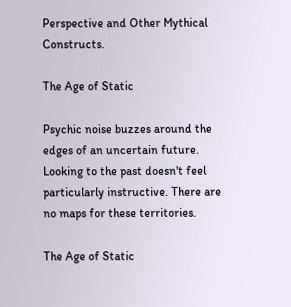Perspective and Other Mythical Constructs.

The Age of Static

Psychic noise buzzes around the edges of an uncertain future. Looking to the past doesn't feel particularly instructive. There are no maps for these territories.

The Age of Static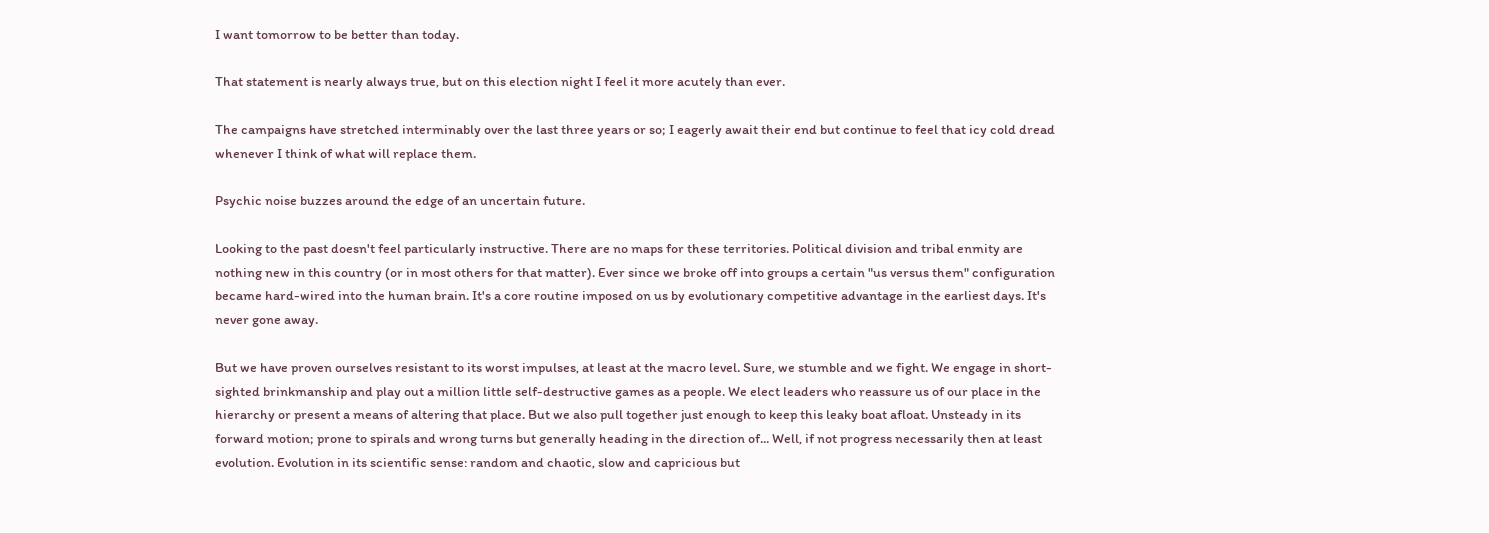I want tomorrow to be better than today.

That statement is nearly always true, but on this election night I feel it more acutely than ever.

The campaigns have stretched interminably over the last three years or so; I eagerly await their end but continue to feel that icy cold dread whenever I think of what will replace them.

Psychic noise buzzes around the edge of an uncertain future.

Looking to the past doesn't feel particularly instructive. There are no maps for these territories. Political division and tribal enmity are nothing new in this country (or in most others for that matter). Ever since we broke off into groups a certain "us versus them" configuration became hard-wired into the human brain. It's a core routine imposed on us by evolutionary competitive advantage in the earliest days. It's never gone away.

But we have proven ourselves resistant to its worst impulses, at least at the macro level. Sure, we stumble and we fight. We engage in short-sighted brinkmanship and play out a million little self-destructive games as a people. We elect leaders who reassure us of our place in the hierarchy or present a means of altering that place. But we also pull together just enough to keep this leaky boat afloat. Unsteady in its forward motion; prone to spirals and wrong turns but generally heading in the direction of... Well, if not progress necessarily then at least evolution. Evolution in its scientific sense: random and chaotic, slow and capricious but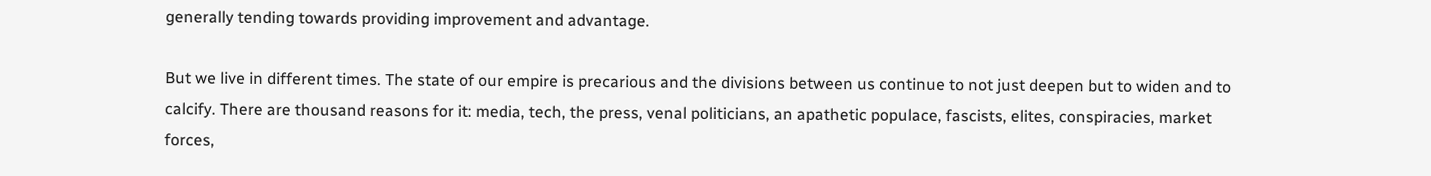generally tending towards providing improvement and advantage.

But we live in different times. The state of our empire is precarious and the divisions between us continue to not just deepen but to widen and to calcify. There are thousand reasons for it: media, tech, the press, venal politicians, an apathetic populace, fascists, elites, conspiracies, market forces,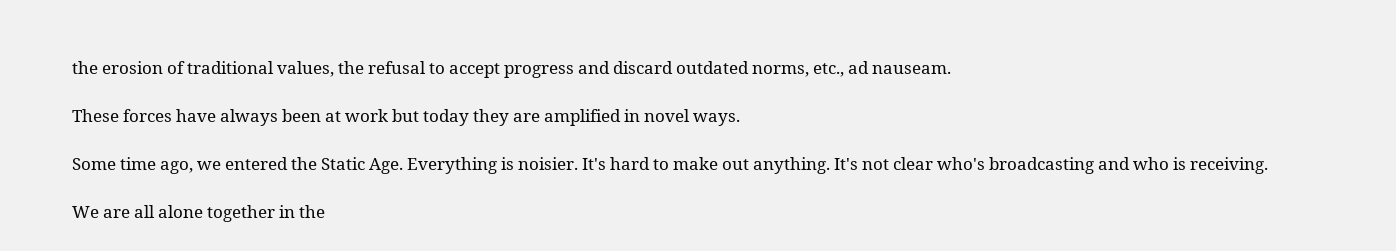the erosion of traditional values, the refusal to accept progress and discard outdated norms, etc., ad nauseam.

These forces have always been at work but today they are amplified in novel ways.

Some time ago, we entered the Static Age. Everything is noisier. It's hard to make out anything. It's not clear who's broadcasting and who is receiving.

We are all alone together in the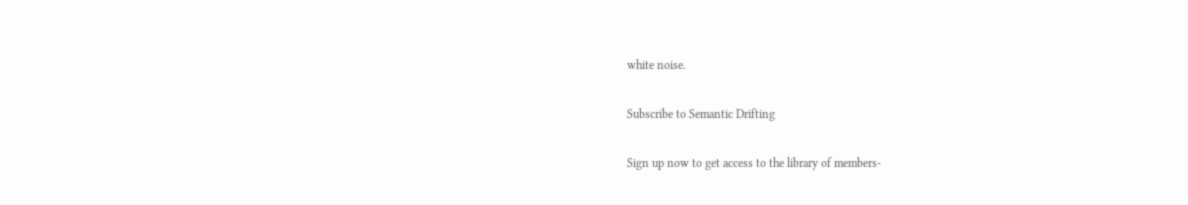white noise.

Subscribe to Semantic Drifting

Sign up now to get access to the library of members-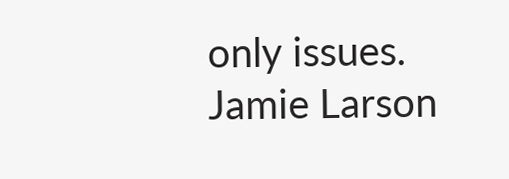only issues.
Jamie Larson